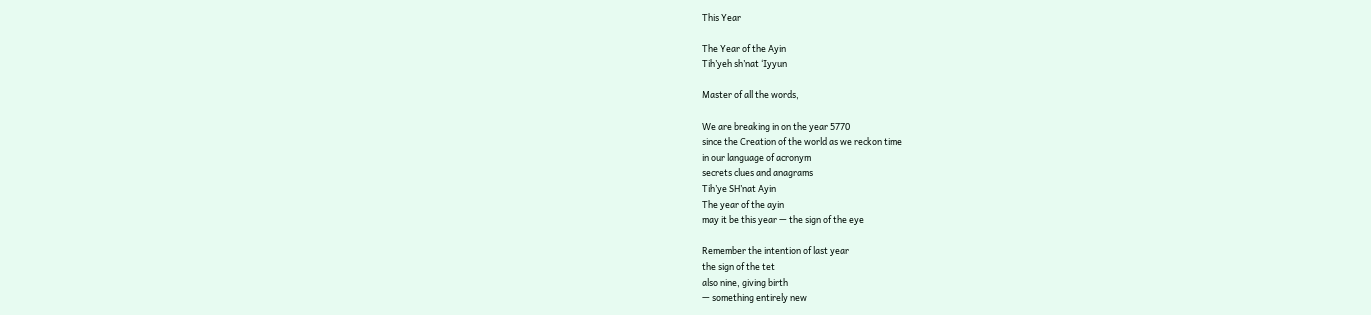This Year

The Year of the Ayin
Tih’yeh sh’nat ‘Iyyun

Master of all the words,

We are breaking in on the year 5770
since the Creation of the world as we reckon time
in our language of acronym
secrets clues and anagrams
Tih’ye SH’nat Ayin
The year of the ayin
may it be this year — the sign of the eye

Remember the intention of last year
the sign of the tet
also nine, giving birth
— something entirely new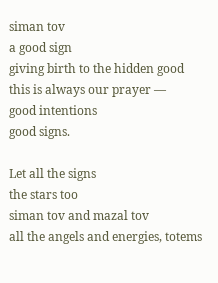siman tov
a good sign
giving birth to the hidden good
this is always our prayer —
good intentions
good signs.

Let all the signs
the stars too
siman tov and mazal tov
all the angels and energies, totems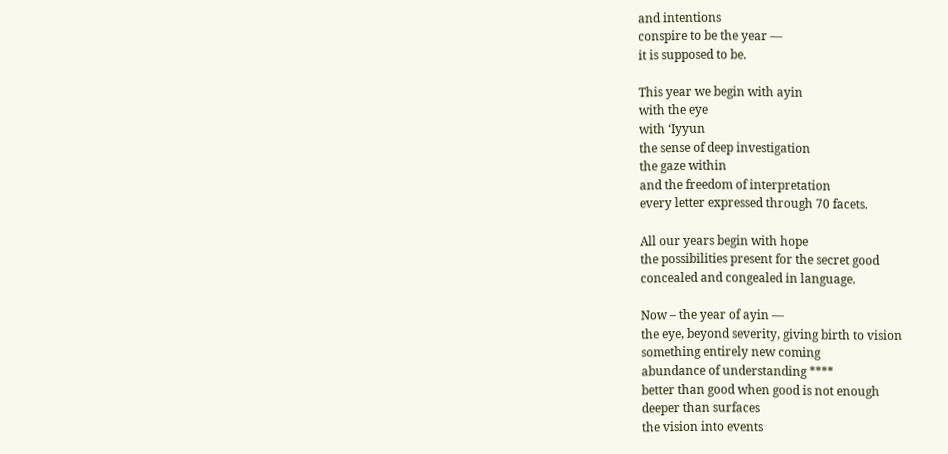and intentions
conspire to be the year —
it is supposed to be.

This year we begin with ayin
with the eye
with ‘Iyyun
the sense of deep investigation
the gaze within
and the freedom of interpretation
every letter expressed through 70 facets.

All our years begin with hope
the possibilities present for the secret good
concealed and congealed in language.

Now – the year of ayin —
the eye, beyond severity, giving birth to vision
something entirely new coming
abundance of understanding ****
better than good when good is not enough
deeper than surfaces
the vision into events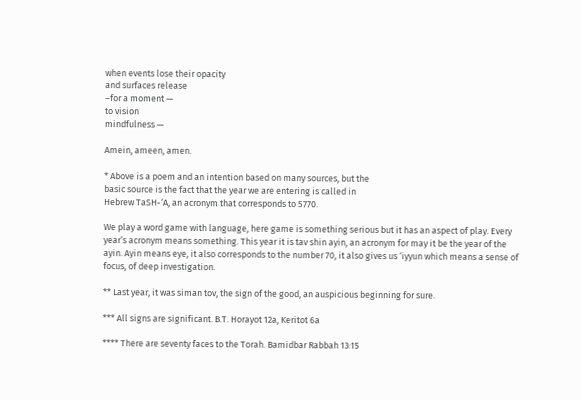when events lose their opacity
and surfaces release
–for a moment —
to vision
mindfulness —

Amein, ameen, amen.

* Above is a poem and an intention based on many sources, but the
basic source is the fact that the year we are entering is called in
Hebrew TaSH-‘A, an acronym that corresponds to 5770.

We play a word game with language, here game is something serious but it has an aspect of play. Every year’s acronym means something. This year it is tav shin ayin, an acronym for may it be the year of the ayin. Ayin means eye, it also corresponds to the number 70, it also gives us ‘iyyun which means a sense of focus, of deep investigation.

** Last year, it was siman tov, the sign of the good, an auspicious beginning for sure.

*** All signs are significant. B.T. Horayot 12a, Keritot 6a

**** There are seventy faces to the Torah. Bamidbar Rabbah 13:15